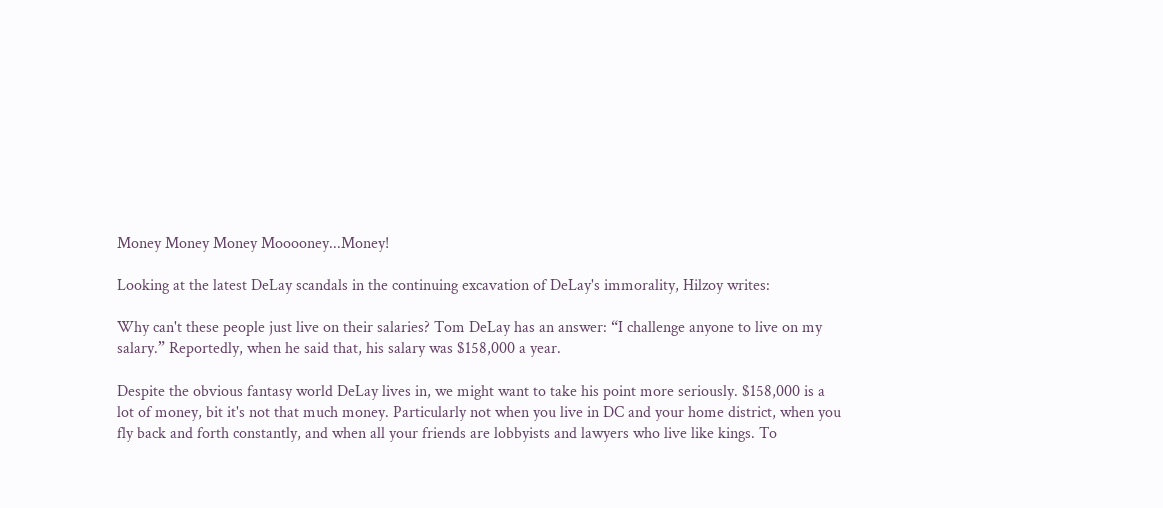Money Money Money Mooooney...Money!

Looking at the latest DeLay scandals in the continuing excavation of DeLay's immorality, Hilzoy writes:

Why can't these people just live on their salaries? Tom DeLay has an answer: “I challenge anyone to live on my salary.” Reportedly, when he said that, his salary was $158,000 a year.

Despite the obvious fantasy world DeLay lives in, we might want to take his point more seriously. $158,000 is a lot of money, bit it's not that much money. Particularly not when you live in DC and your home district, when you fly back and forth constantly, and when all your friends are lobbyists and lawyers who live like kings. To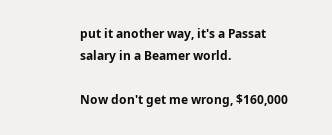put it another way, it's a Passat salary in a Beamer world.

Now don't get me wrong, $160,000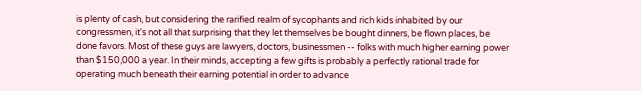is plenty of cash, but considering the rarified realm of sycophants and rich kids inhabited by our congressmen, it's not all that surprising that they let themselves be bought dinners, be flown places, be done favors. Most of these guys are lawyers, doctors, businessmen -- folks with much higher earning power than $150,000 a year. In their minds, accepting a few gifts is probably a perfectly rational trade for operating much beneath their earning potential in order to advance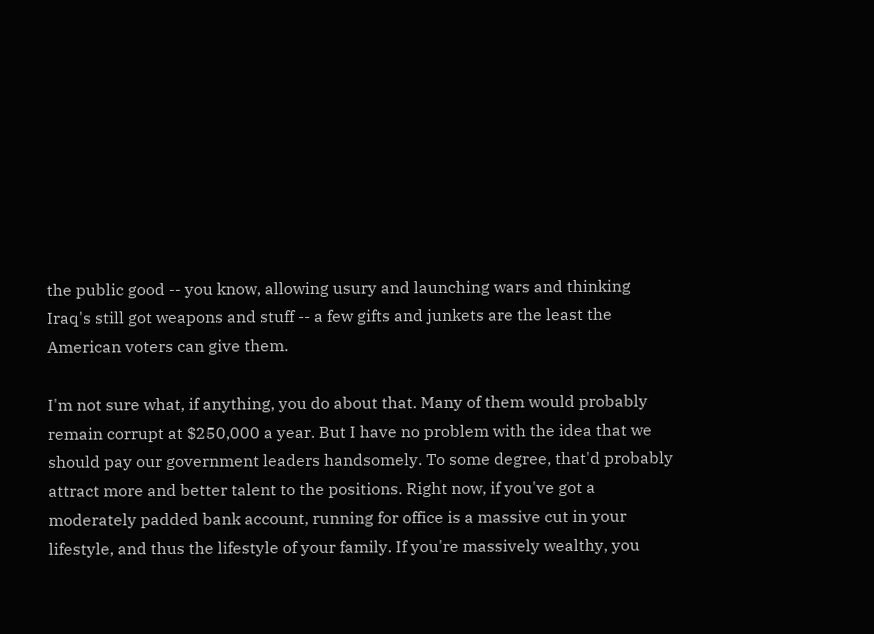the public good -- you know, allowing usury and launching wars and thinking Iraq's still got weapons and stuff -- a few gifts and junkets are the least the American voters can give them.

I'm not sure what, if anything, you do about that. Many of them would probably remain corrupt at $250,000 a year. But I have no problem with the idea that we should pay our government leaders handsomely. To some degree, that'd probably attract more and better talent to the positions. Right now, if you've got a moderately padded bank account, running for office is a massive cut in your lifestyle, and thus the lifestyle of your family. If you're massively wealthy, you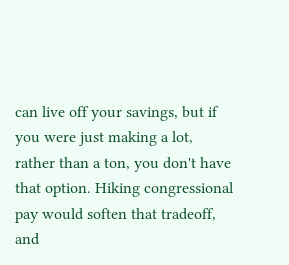can live off your savings, but if you were just making a lot, rather than a ton, you don't have that option. Hiking congressional pay would soften that tradeoff, and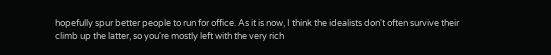hopefully spur better people to run for office. As it is now, I think the idealists don't often survive their climb up the latter, so you're mostly left with the very rich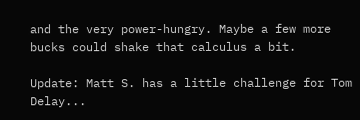and the very power-hungry. Maybe a few more bucks could shake that calculus a bit.

Update: Matt S. has a little challenge for Tom Delay...